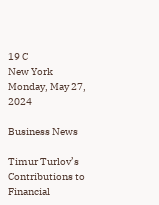19 C
New York
Monday, May 27, 2024

Business News

Timur Turlov’s Contributions to Financial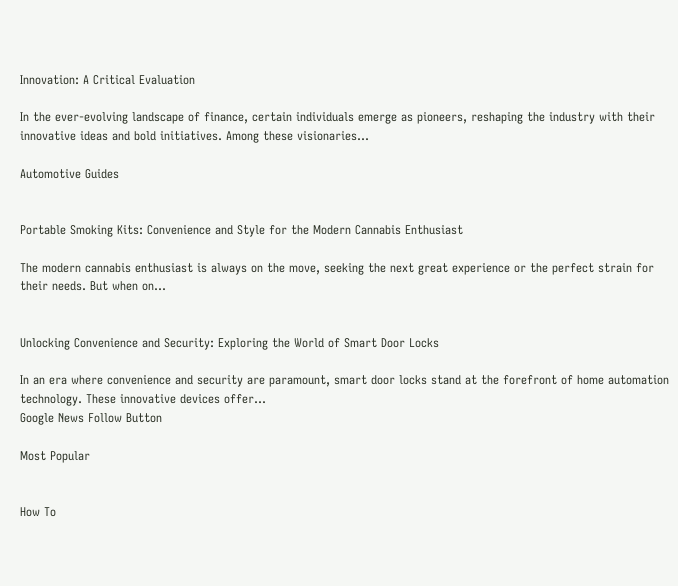Innovation: A Critical Evaluation

In the ever-evolving landscape of finance, certain individuals emerge as pioneers, reshaping the industry with their innovative ideas and bold initiatives. Among these visionaries...

Automotive Guides


Portable Smoking Kits: Convenience and Style for the Modern Cannabis Enthusiast

The modern cannabis enthusiast is always on the move, seeking the next great experience or the perfect strain for their needs. But when on...


Unlocking Convenience and Security: Exploring the World of Smart Door Locks

In an era where convenience and security are paramount, smart door locks stand at the forefront of home automation technology. These innovative devices offer...
Google News Follow Button

Most Popular


How To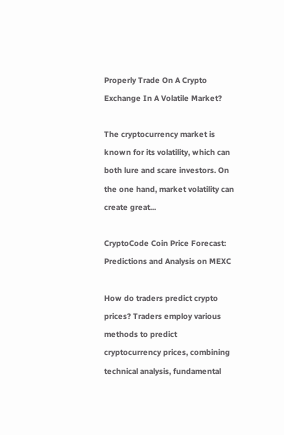Properly Trade On A Crypto Exchange In A Volatile Market?

The cryptocurrency market is known for its volatility, which can both lure and scare investors. On the one hand, market volatility can create great...

CryptoCode Coin Price Forecast: Predictions and Analysis on MEXC

How do traders predict crypto prices? Traders employ various methods to predict cryptocurrency prices, combining technical analysis, fundamental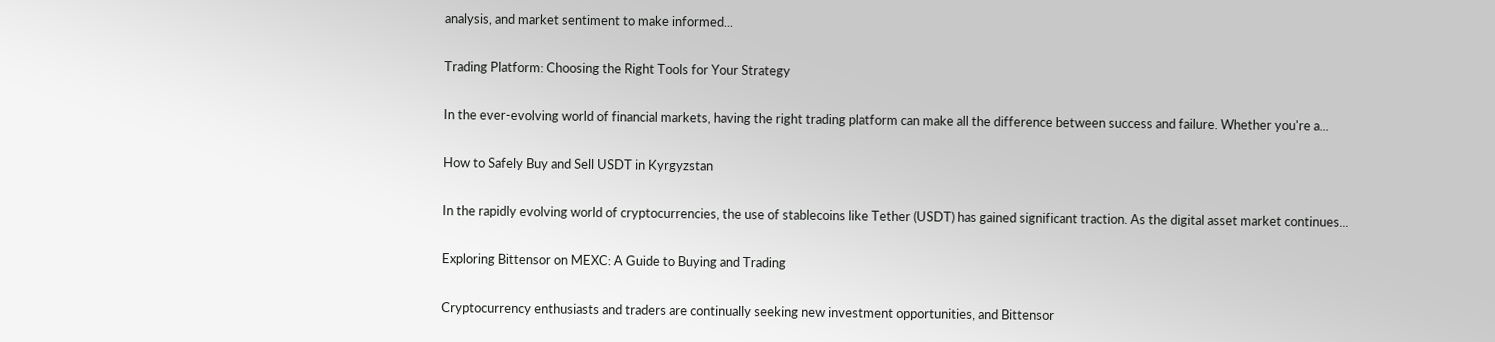analysis, and market sentiment to make informed...

Trading Platform: Choosing the Right Tools for Your Strategy

In the ever-evolving world of financial markets, having the right trading platform can make all the difference between success and failure. Whether you're a...

How to Safely Buy and Sell USDT in Kyrgyzstan

In the rapidly evolving world of cryptocurrencies, the use of stablecoins like Tether (USDT) has gained significant traction. As the digital asset market continues...

Exploring Bittensor on MEXC: A Guide to Buying and Trading

Cryptocurrency enthusiasts and traders are continually seeking new investment opportunities, and Bittensor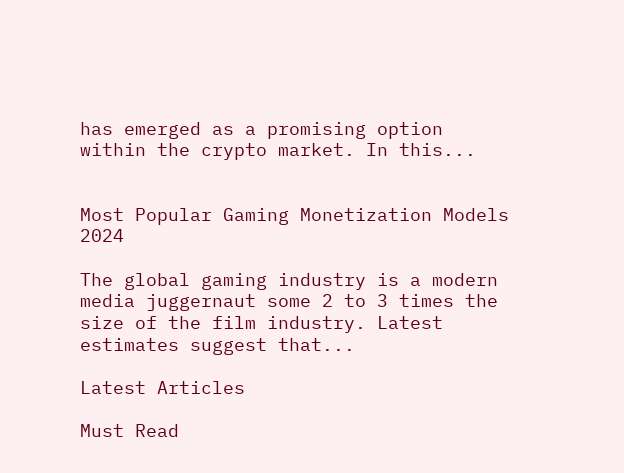has emerged as a promising option within the crypto market. In this...


Most Popular Gaming Monetization Models 2024

The global gaming industry is a modern media juggernaut some 2 to 3 times the size of the film industry. Latest estimates suggest that...

Latest Articles

Must Read